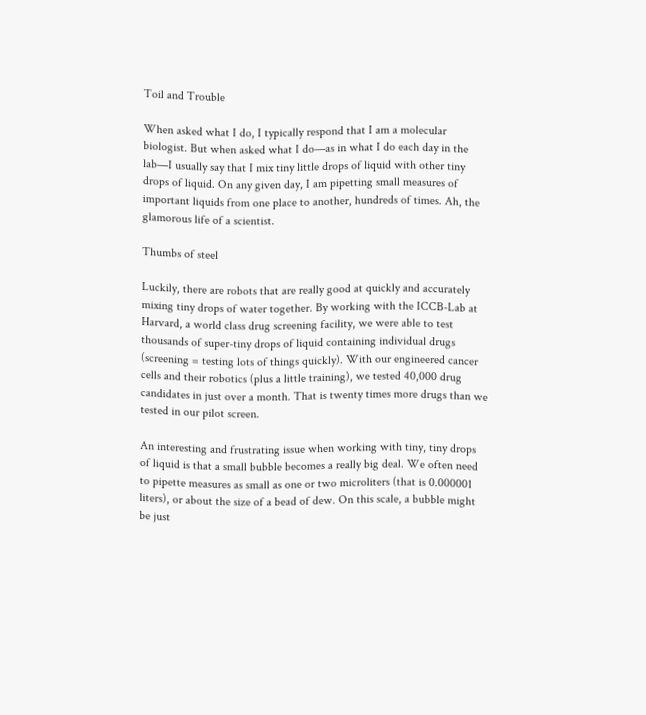Toil and Trouble

When asked what I do, I typically respond that I am a molecular biologist. But when asked what I do—as in what I do each day in the lab—I usually say that I mix tiny little drops of liquid with other tiny drops of liquid. On any given day, I am pipetting small measures of important liquids from one place to another, hundreds of times. Ah, the glamorous life of a scientist.

Thumbs of steel

Luckily, there are robots that are really good at quickly and accurately mixing tiny drops of water together. By working with the ICCB-Lab at Harvard, a world class drug screening facility, we were able to test thousands of super-tiny drops of liquid containing individual drugs (screening = testing lots of things quickly). With our engineered cancer cells and their robotics (plus a little training), we tested 40,000 drug candidates in just over a month. That is twenty times more drugs than we tested in our pilot screen.

An interesting and frustrating issue when working with tiny, tiny drops of liquid is that a small bubble becomes a really big deal. We often need to pipette measures as small as one or two microliters (that is 0.000001 liters), or about the size of a bead of dew. On this scale, a bubble might be just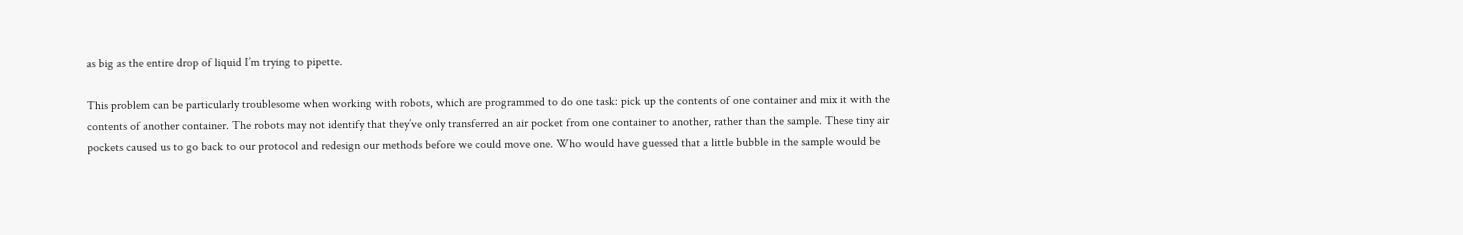as big as the entire drop of liquid I’m trying to pipette.

This problem can be particularly troublesome when working with robots, which are programmed to do one task: pick up the contents of one container and mix it with the contents of another container. The robots may not identify that they’ve only transferred an air pocket from one container to another, rather than the sample. These tiny air pockets caused us to go back to our protocol and redesign our methods before we could move one. Who would have guessed that a little bubble in the sample would be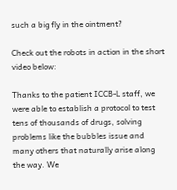such a big fly in the ointment?

Check out the robots in action in the short video below:

Thanks to the patient ICCB-L staff, we were able to establish a protocol to test tens of thousands of drugs, solving problems like the bubbles issue and many others that naturally arise along the way. We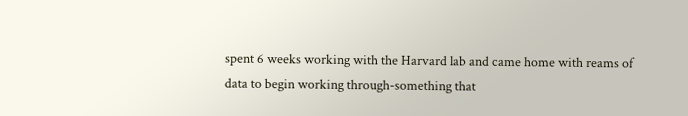spent 6 weeks working with the Harvard lab and came home with reams of data to begin working through-something that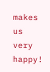makes us very happy!